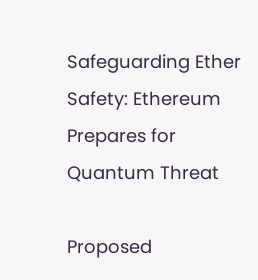Safeguarding Ether Safety: Ethereum Prepares for Quantum Threat

Proposed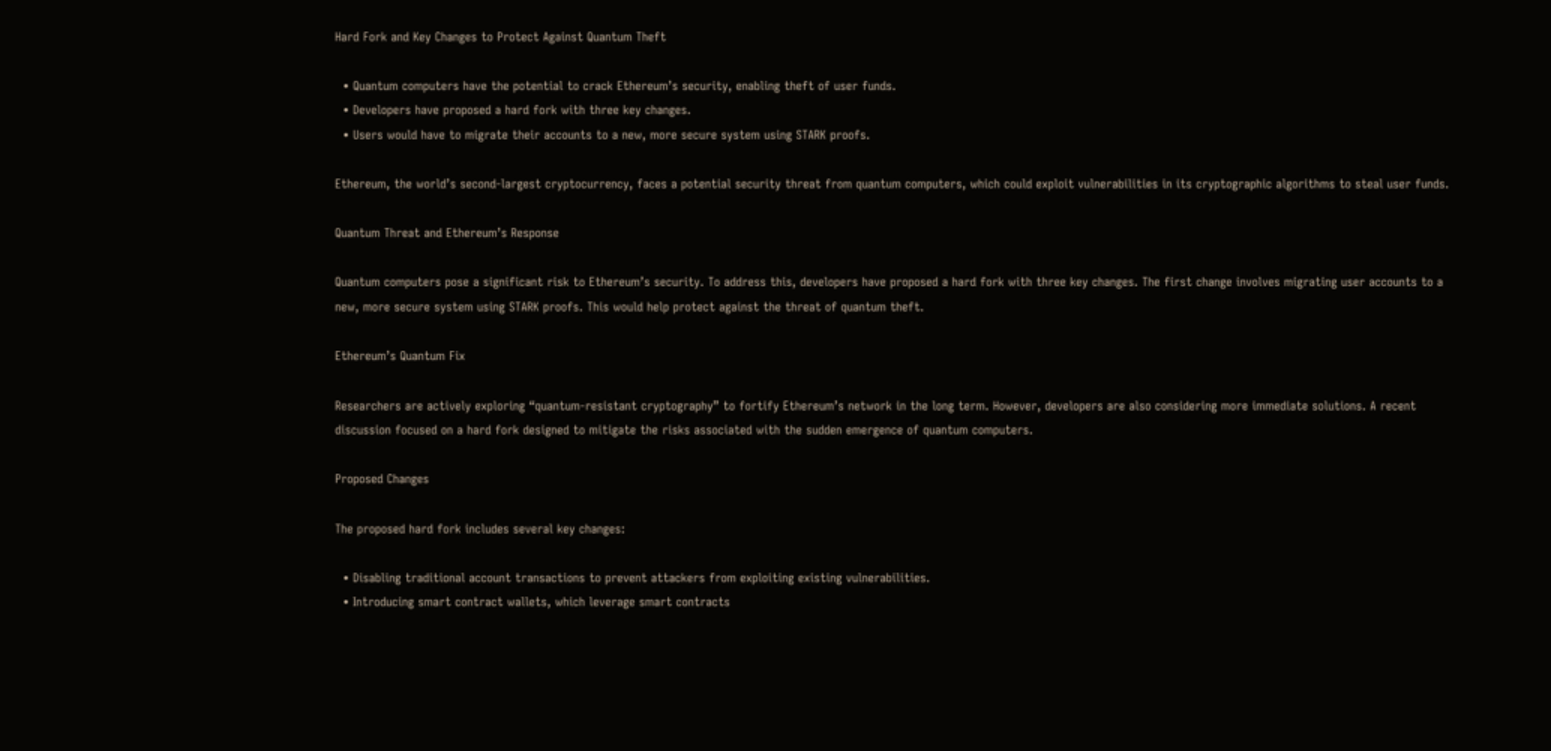Hard Fork and Key Changes to Protect Against Quantum Theft

  • Quantum computers have the potential to crack Ethereum’s security, enabling theft of user funds.
  • Developers have proposed a hard fork with three key changes.
  • Users would have to migrate their accounts to a new, more secure system using STARK proofs.

Ethereum, the world’s second-largest cryptocurrency, faces a potential security threat from quantum computers, which could exploit vulnerabilities in its cryptographic algorithms to steal user funds.

Quantum Threat and Ethereum’s Response

Quantum computers pose a significant risk to Ethereum’s security. To address this, developers have proposed a hard fork with three key changes. The first change involves migrating user accounts to a new, more secure system using STARK proofs. This would help protect against the threat of quantum theft.

Ethereum’s Quantum Fix

Researchers are actively exploring “quantum-resistant cryptography” to fortify Ethereum’s network in the long term. However, developers are also considering more immediate solutions. A recent discussion focused on a hard fork designed to mitigate the risks associated with the sudden emergence of quantum computers.

Proposed Changes

The proposed hard fork includes several key changes:

  • Disabling traditional account transactions to prevent attackers from exploiting existing vulnerabilities.
  • Introducing smart contract wallets, which leverage smart contracts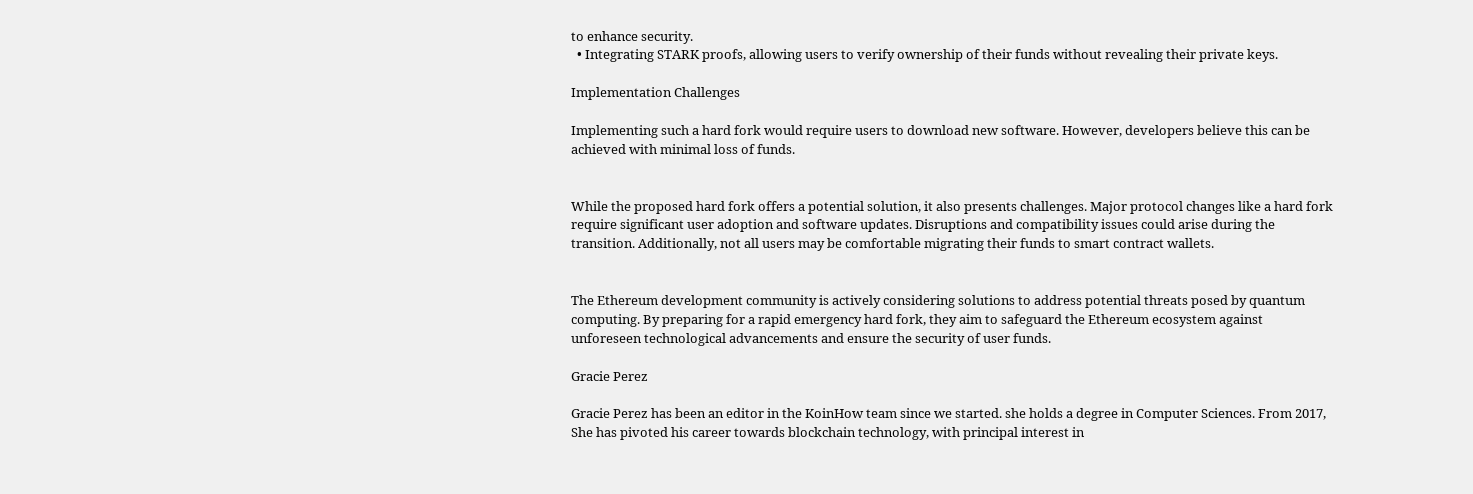to enhance security.
  • Integrating STARK proofs, allowing users to verify ownership of their funds without revealing their private keys.

Implementation Challenges

Implementing such a hard fork would require users to download new software. However, developers believe this can be achieved with minimal loss of funds.


While the proposed hard fork offers a potential solution, it also presents challenges. Major protocol changes like a hard fork require significant user adoption and software updates. Disruptions and compatibility issues could arise during the transition. Additionally, not all users may be comfortable migrating their funds to smart contract wallets.


The Ethereum development community is actively considering solutions to address potential threats posed by quantum computing. By preparing for a rapid emergency hard fork, they aim to safeguard the Ethereum ecosystem against unforeseen technological advancements and ensure the security of user funds.

Gracie Perez

Gracie Perez has been an editor in the KoinHow team since we started. she holds a degree in Computer Sciences. From 2017, She has pivoted his career towards blockchain technology, with principal interest in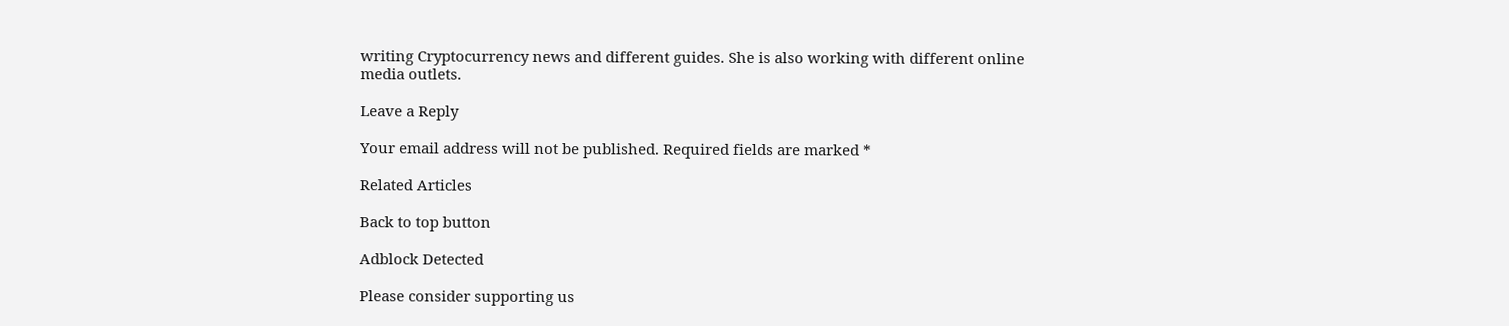writing Cryptocurrency news and different guides. She is also working with different online media outlets.

Leave a Reply

Your email address will not be published. Required fields are marked *

Related Articles

Back to top button

Adblock Detected

Please consider supporting us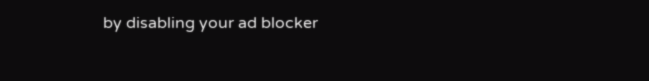by disabling your ad blocker